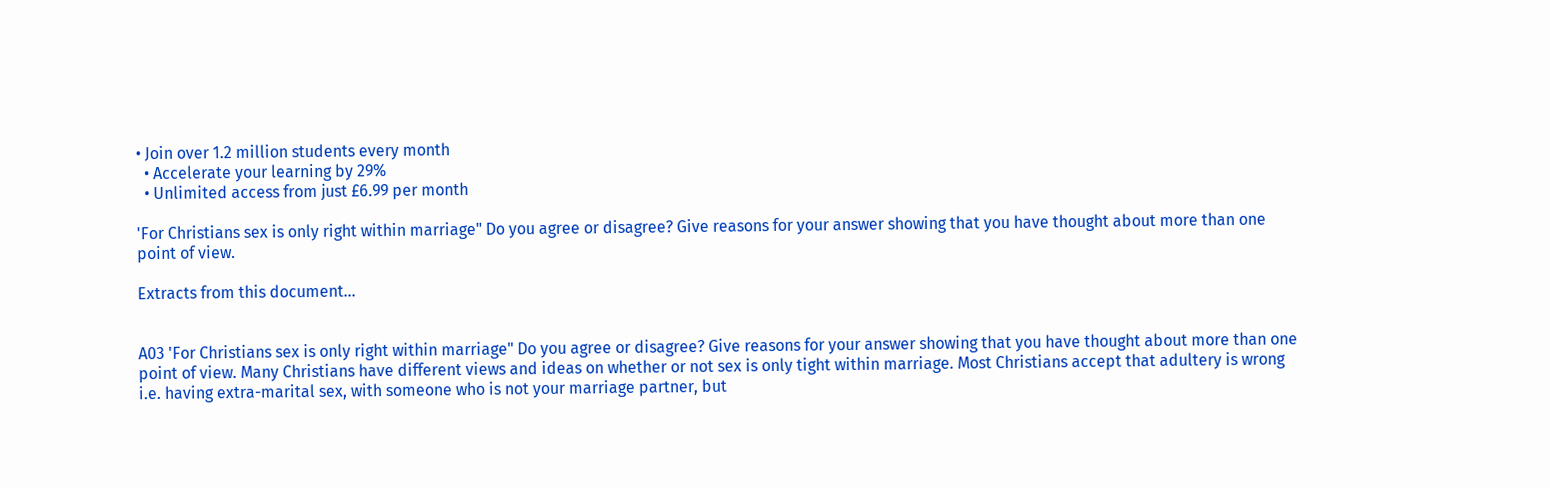• Join over 1.2 million students every month
  • Accelerate your learning by 29%
  • Unlimited access from just £6.99 per month

'For Christians sex is only right within marriage" Do you agree or disagree? Give reasons for your answer showing that you have thought about more than one point of view.

Extracts from this document...


A03 'For Christians sex is only right within marriage" Do you agree or disagree? Give reasons for your answer showing that you have thought about more than one point of view. Many Christians have different views and ideas on whether or not sex is only tight within marriage. Most Christians accept that adultery is wrong i.e. having extra-marital sex, with someone who is not your marriage partner, but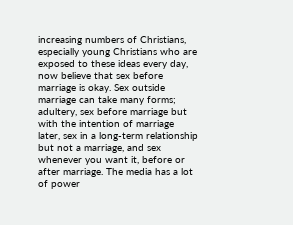increasing numbers of Christians, especially young Christians who are exposed to these ideas every day, now believe that sex before marriage is okay. Sex outside marriage can take many forms; adultery, sex before marriage but with the intention of marriage later, sex in a long-term relationship but not a marriage, and sex whenever you want it, before or after marriage. The media has a lot of power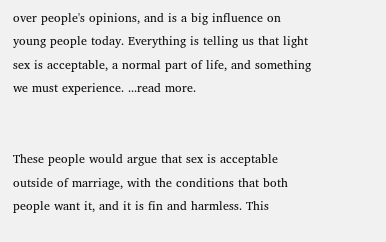over people's opinions, and is a big influence on young people today. Everything is telling us that light sex is acceptable, a normal part of life, and something we must experience. ...read more.


These people would argue that sex is acceptable outside of marriage, with the conditions that both people want it, and it is fin and harmless. This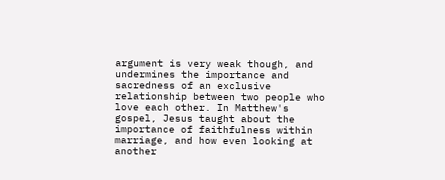argument is very weak though, and undermines the importance and sacredness of an exclusive relationship between two people who love each other. In Matthew's gospel, Jesus taught about the importance of faithfulness within marriage, and how even looking at another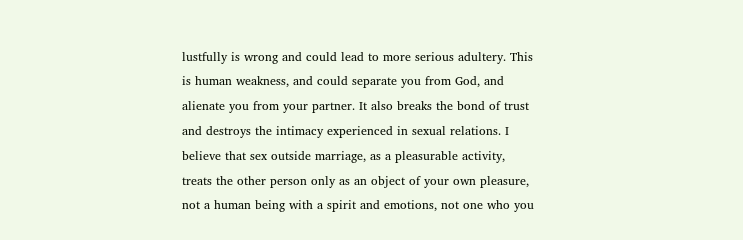lustfully is wrong and could lead to more serious adultery. This is human weakness, and could separate you from God, and alienate you from your partner. It also breaks the bond of trust and destroys the intimacy experienced in sexual relations. I believe that sex outside marriage, as a pleasurable activity, treats the other person only as an object of your own pleasure, not a human being with a spirit and emotions, not one who you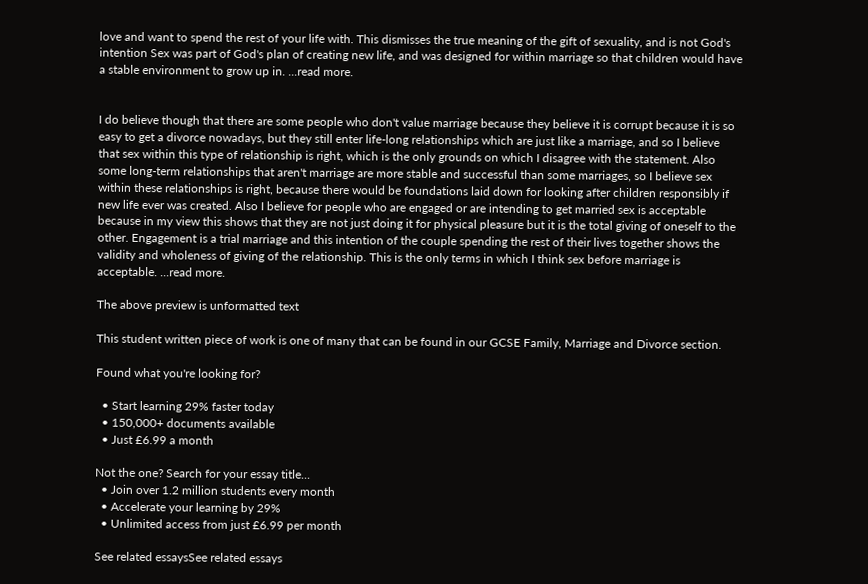love and want to spend the rest of your life with. This dismisses the true meaning of the gift of sexuality, and is not God's intention Sex was part of God's plan of creating new life, and was designed for within marriage so that children would have a stable environment to grow up in. ...read more.


I do believe though that there are some people who don't value marriage because they believe it is corrupt because it is so easy to get a divorce nowadays, but they still enter life-long relationships which are just like a marriage, and so I believe that sex within this type of relationship is right, which is the only grounds on which I disagree with the statement. Also some long-term relationships that aren't marriage are more stable and successful than some marriages, so I believe sex within these relationships is right, because there would be foundations laid down for looking after children responsibly if new life ever was created. Also I believe for people who are engaged or are intending to get married sex is acceptable because in my view this shows that they are not just doing it for physical pleasure but it is the total giving of oneself to the other. Engagement is a trial marriage and this intention of the couple spending the rest of their lives together shows the validity and wholeness of giving of the relationship. This is the only terms in which I think sex before marriage is acceptable. ...read more.

The above preview is unformatted text

This student written piece of work is one of many that can be found in our GCSE Family, Marriage and Divorce section.

Found what you're looking for?

  • Start learning 29% faster today
  • 150,000+ documents available
  • Just £6.99 a month

Not the one? Search for your essay title...
  • Join over 1.2 million students every month
  • Accelerate your learning by 29%
  • Unlimited access from just £6.99 per month

See related essaysSee related essays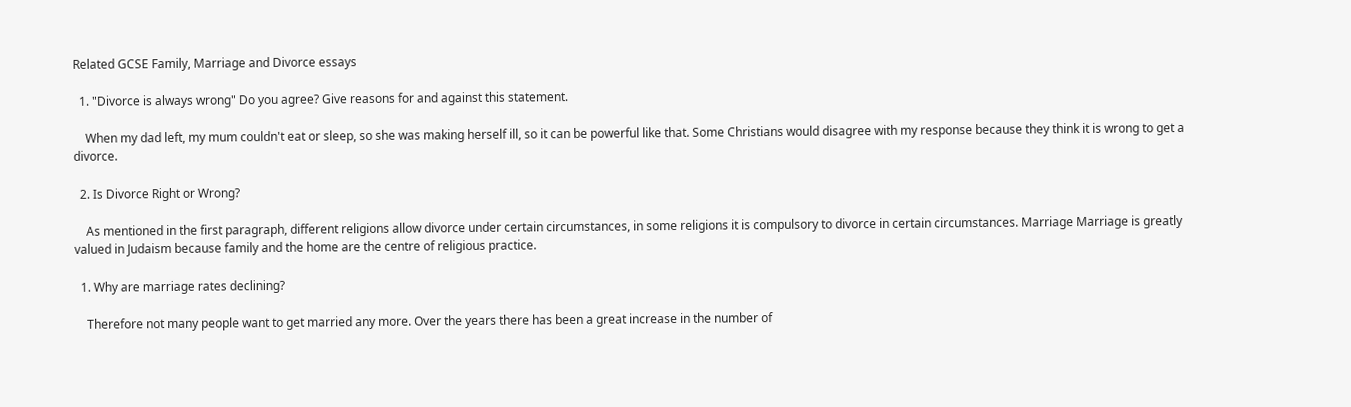Related GCSE Family, Marriage and Divorce essays

  1. "Divorce is always wrong" Do you agree? Give reasons for and against this statement.

    When my dad left, my mum couldn't eat or sleep, so she was making herself ill, so it can be powerful like that. Some Christians would disagree with my response because they think it is wrong to get a divorce.

  2. Is Divorce Right or Wrong?

    As mentioned in the first paragraph, different religions allow divorce under certain circumstances, in some religions it is compulsory to divorce in certain circumstances. Marriage Marriage is greatly valued in Judaism because family and the home are the centre of religious practice.

  1. Why are marriage rates declining?

    Therefore not many people want to get married any more. Over the years there has been a great increase in the number of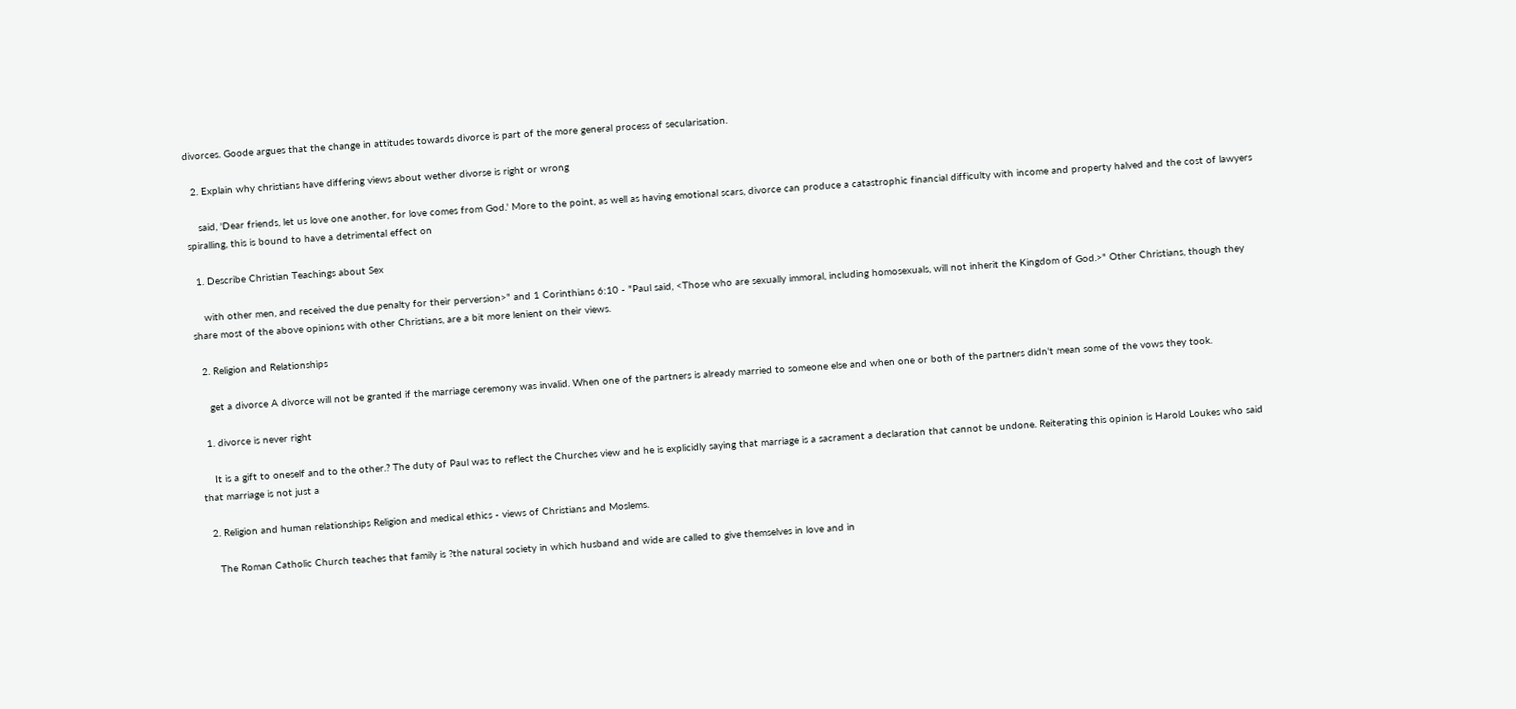divorces. Goode argues that the change in attitudes towards divorce is part of the more general process of secularisation.

  2. Explain why christians have differing views about wether divorse is right or wrong

    said, 'Dear friends, let us love one another, for love comes from God.' More to the point, as well as having emotional scars, divorce can produce a catastrophic financial difficulty with income and property halved and the cost of lawyers spiralling, this is bound to have a detrimental effect on

  1. Describe Christian Teachings about Sex

    with other men, and received the due penalty for their perversion>" and 1 Corinthians 6:10 - "Paul said, <Those who are sexually immoral, including homosexuals, will not inherit the Kingdom of God.>" Other Christians, though they share most of the above opinions with other Christians, are a bit more lenient on their views.

  2. Religion and Relationships

    get a divorce A divorce will not be granted if the marriage ceremony was invalid. When one of the partners is already married to someone else and when one or both of the partners didn't mean some of the vows they took.

  1. divorce is never right

    It is a gift to oneself and to the other.? The duty of Paul was to reflect the Churches view and he is explicidly saying that marriage is a sacrament a declaration that cannot be undone. Reiterating this opinion is Harold Loukes who said that marriage is not just a

  2. Religion and human relationships Religion and medical ethics - views of Christians and Moslems.

    The Roman Catholic Church teaches that family is ?the natural society in which husband and wide are called to give themselves in love and in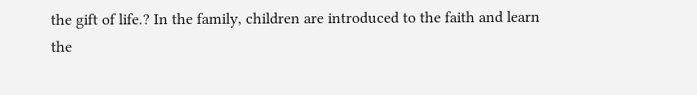the gift of life.? In the family, children are introduced to the faith and learn the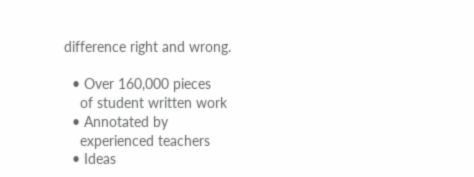difference right and wrong.

  • Over 160,000 pieces
    of student written work
  • Annotated by
    experienced teachers
  • Ideas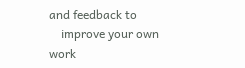and feedback to
    improve your own work